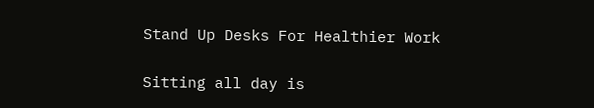Stand Up Desks For Healthier Work

Sitting all day is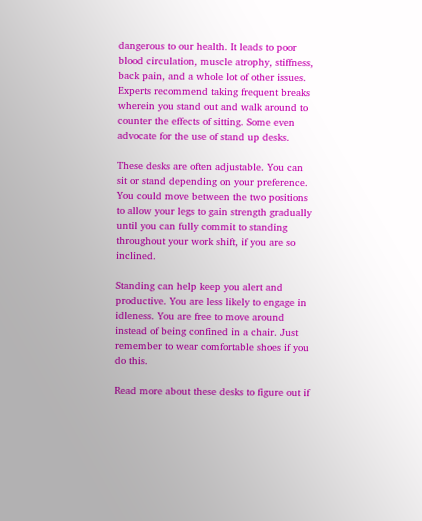dangerous to our health. It leads to poor blood circulation, muscle atrophy, stiffness, back pain, and a whole lot of other issues. Experts recommend taking frequent breaks wherein you stand out and walk around to counter the effects of sitting. Some even advocate for the use of stand up desks.

These desks are often adjustable. You can sit or stand depending on your preference. You could move between the two positions to allow your legs to gain strength gradually until you can fully commit to standing throughout your work shift, if you are so inclined.

Standing can help keep you alert and productive. You are less likely to engage in idleness. You are free to move around instead of being confined in a chair. Just remember to wear comfortable shoes if you do this.

Read more about these desks to figure out if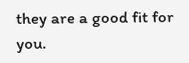they are a good fit for you.